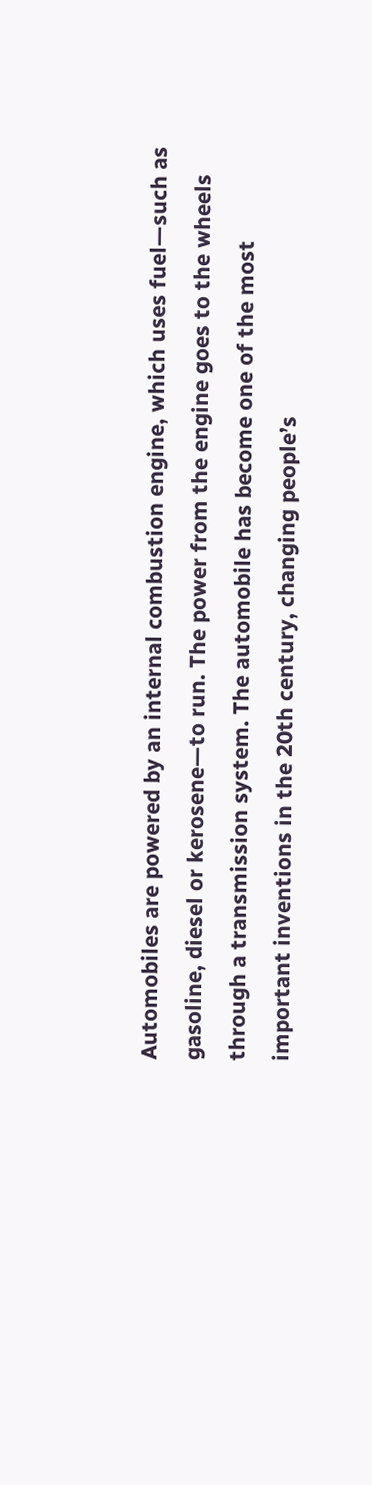Automobiles are powered by an internal combustion engine, which uses fuel—such as gasoline, diesel or kerosene—to run. The power from the engine goes to the wheels through a transmission system. The automobile has become one of the most important inventions in the 20th century, changing people’s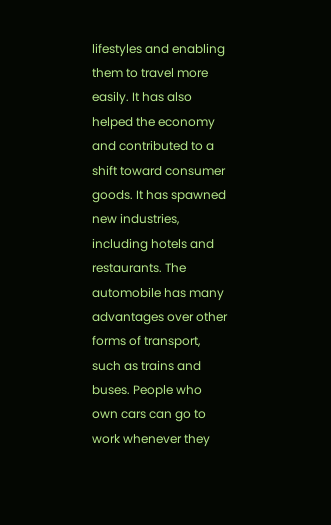lifestyles and enabling them to travel more easily. It has also helped the economy and contributed to a shift toward consumer goods. It has spawned new industries, including hotels and restaurants. The automobile has many advantages over other forms of transport, such as trains and buses. People who own cars can go to work whenever they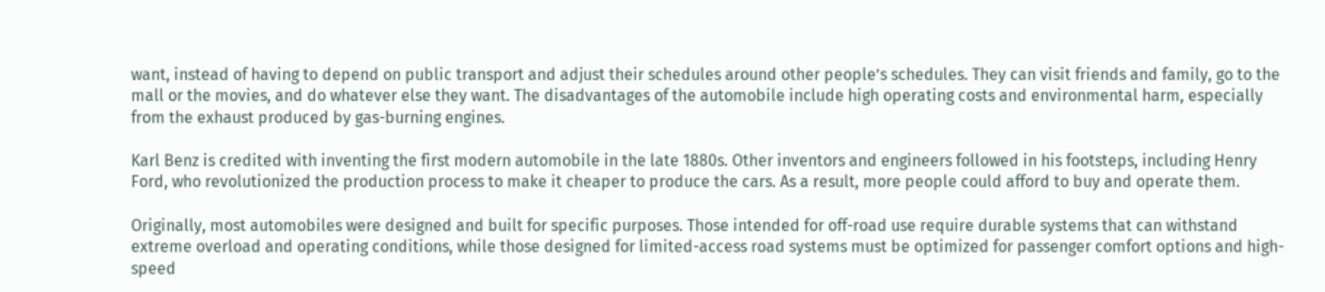want, instead of having to depend on public transport and adjust their schedules around other people’s schedules. They can visit friends and family, go to the mall or the movies, and do whatever else they want. The disadvantages of the automobile include high operating costs and environmental harm, especially from the exhaust produced by gas-burning engines.

Karl Benz is credited with inventing the first modern automobile in the late 1880s. Other inventors and engineers followed in his footsteps, including Henry Ford, who revolutionized the production process to make it cheaper to produce the cars. As a result, more people could afford to buy and operate them.

Originally, most automobiles were designed and built for specific purposes. Those intended for off-road use require durable systems that can withstand extreme overload and operating conditions, while those designed for limited-access road systems must be optimized for passenger comfort options and high-speed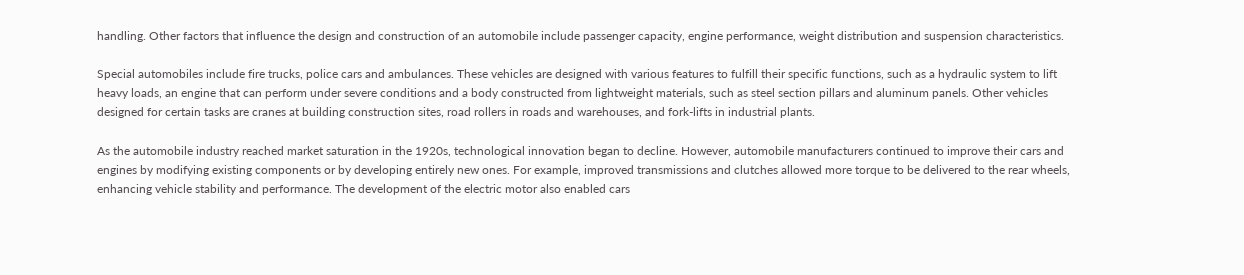handling. Other factors that influence the design and construction of an automobile include passenger capacity, engine performance, weight distribution and suspension characteristics.

Special automobiles include fire trucks, police cars and ambulances. These vehicles are designed with various features to fulfill their specific functions, such as a hydraulic system to lift heavy loads, an engine that can perform under severe conditions and a body constructed from lightweight materials, such as steel section pillars and aluminum panels. Other vehicles designed for certain tasks are cranes at building construction sites, road rollers in roads and warehouses, and fork-lifts in industrial plants.

As the automobile industry reached market saturation in the 1920s, technological innovation began to decline. However, automobile manufacturers continued to improve their cars and engines by modifying existing components or by developing entirely new ones. For example, improved transmissions and clutches allowed more torque to be delivered to the rear wheels, enhancing vehicle stability and performance. The development of the electric motor also enabled cars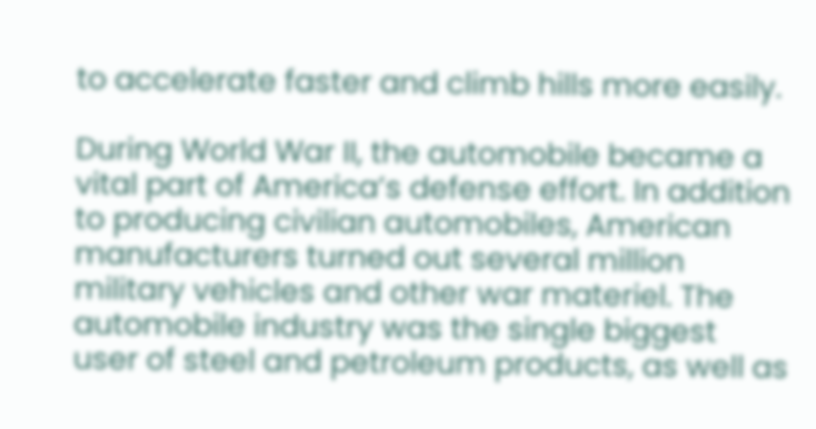to accelerate faster and climb hills more easily.

During World War II, the automobile became a vital part of America’s defense effort. In addition to producing civilian automobiles, American manufacturers turned out several million military vehicles and other war materiel. The automobile industry was the single biggest user of steel and petroleum products, as well as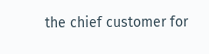the chief customer for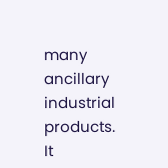many ancillary industrial products. It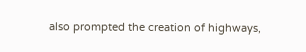also prompted the creation of highways,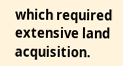which required extensive land acquisition.